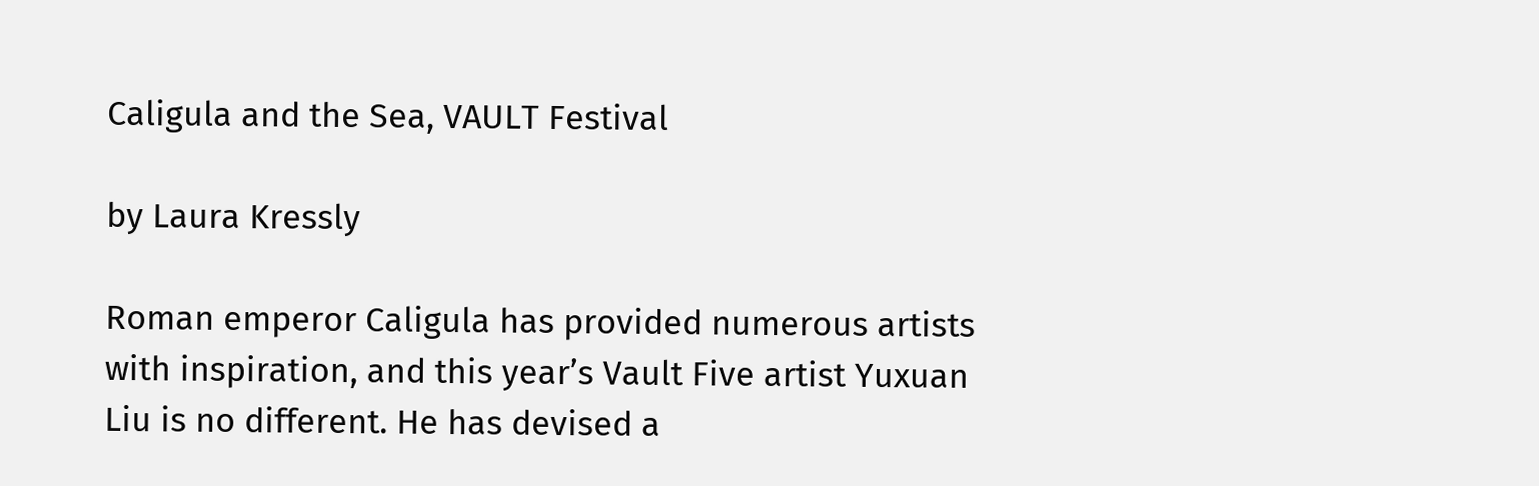Caligula and the Sea, VAULT Festival

by Laura Kressly

Roman emperor Caligula has provided numerous artists with inspiration, and this year’s Vault Five artist Yuxuan Liu is no different. He has devised a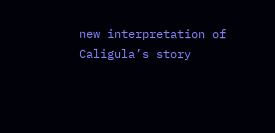new interpretation of Caligula’s story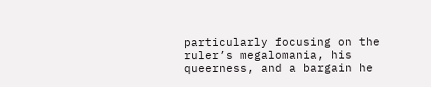particularly focusing on the ruler’s megalomania, his queerness, and a bargain he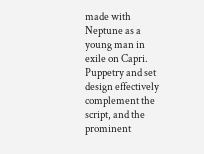made with Neptune as a young man in exile on Capri. Puppetry and set design effectively complement the script, and the prominent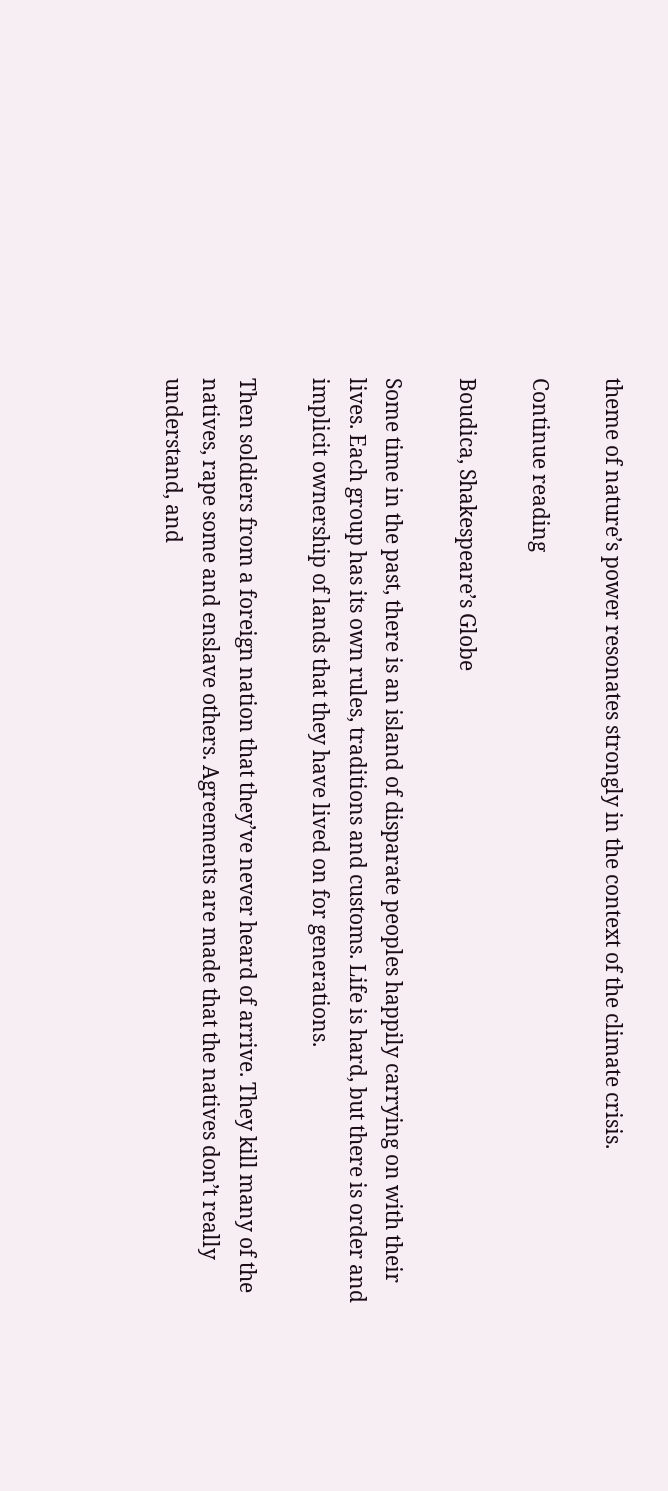theme of nature’s power resonates strongly in the context of the climate crisis.

Continue reading

Boudica, Shakespeare’s Globe

Some time in the past, there is an island of disparate peoples happily carrying on with their lives. Each group has its own rules, traditions and customs. Life is hard, but there is order and implicit ownership of lands that they have lived on for generations.

Then soldiers from a foreign nation that they’ve never heard of arrive. They kill many of the natives, rape some and enslave others. Agreements are made that the natives don’t really understand, and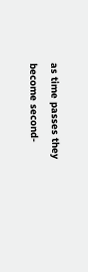as time passes they become second-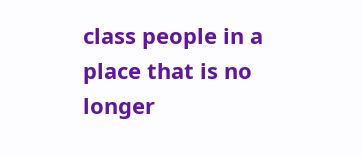class people in a place that is no longer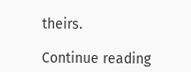theirs.

Continue reading